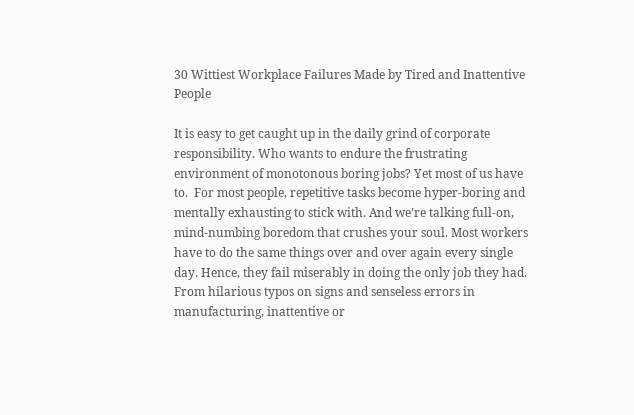30 Wittiest Workplace Failures Made by Tired and Inattentive People

It is easy to get caught up in the daily grind of corporate responsibility. Who wants to endure the frustrating environment of monotonous boring jobs? Yet most of us have to.  For most people, repetitive tasks become hyper-boring and mentally exhausting to stick with. And we’re talking full-on, mind-numbing boredom that crushes your soul. Most workers have to do the same things over and over again every single day. Hence, they fail miserably in doing the only job they had. From hilarious typos on signs and senseless errors in manufacturing, inattentive or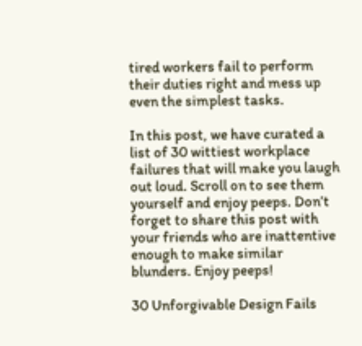tired workers fail to perform their duties right and mess up even the simplest tasks.

In this post, we have curated a list of 30 wittiest workplace failures that will make you laugh out loud. Scroll on to see them yourself and enjoy peeps. Don’t forget to share this post with your friends who are inattentive enough to make similar blunders. Enjoy peeps!

30 Unforgivable Design Fails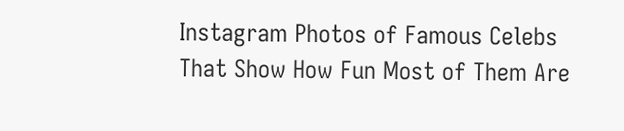Instagram Photos of Famous Celebs That Show How Fun Most of Them Are